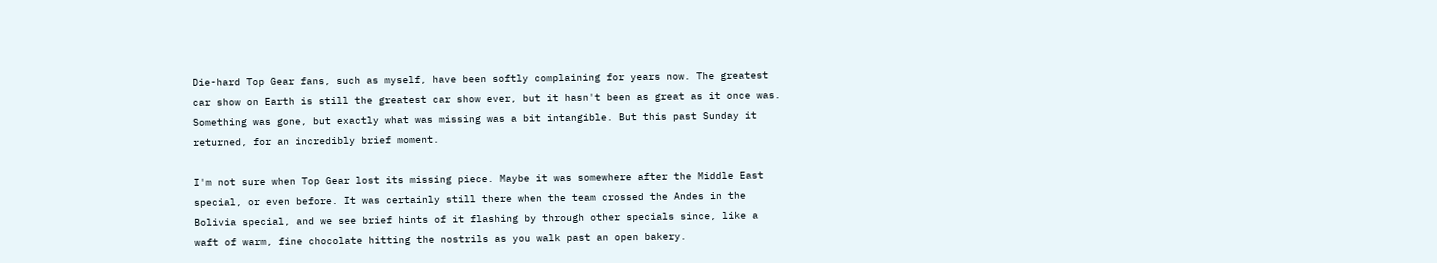Die-hard Top Gear fans, such as myself, have been softly complaining for years now. The greatest car show on Earth is still the greatest car show ever, but it hasn't been as great as it once was. Something was gone, but exactly what was missing was a bit intangible. But this past Sunday it returned, for an incredibly brief moment.

I'm not sure when Top Gear lost its missing piece. Maybe it was somewhere after the Middle East special, or even before. It was certainly still there when the team crossed the Andes in the Bolivia special, and we see brief hints of it flashing by through other specials since, like a waft of warm, fine chocolate hitting the nostrils as you walk past an open bakery.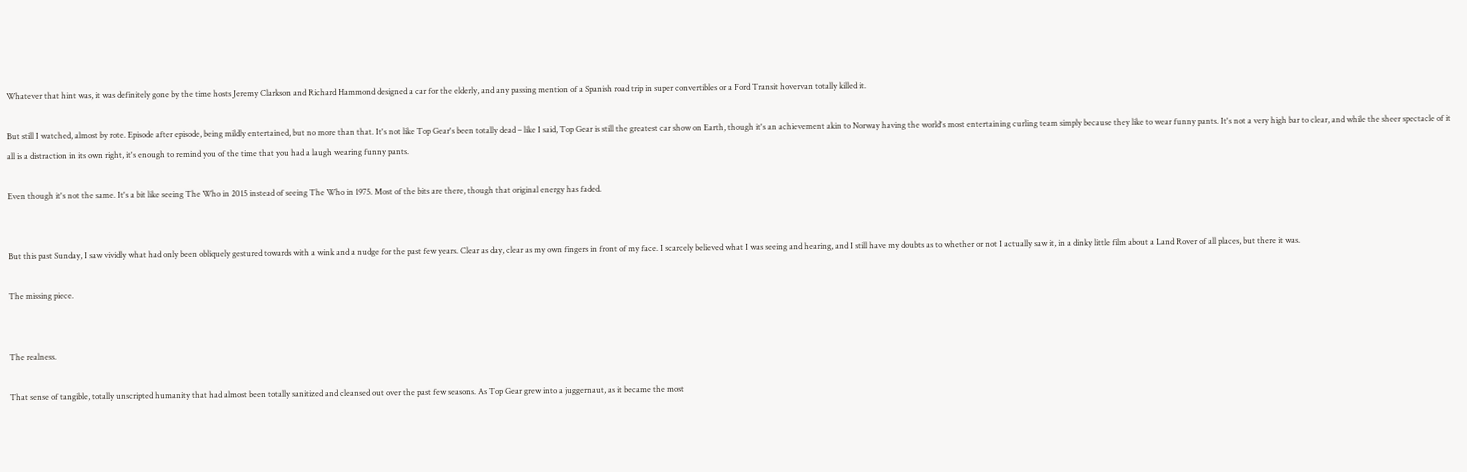Whatever that hint was, it was definitely gone by the time hosts Jeremy Clarkson and Richard Hammond designed a car for the elderly, and any passing mention of a Spanish road trip in super convertibles or a Ford Transit hovervan totally killed it.

But still I watched, almost by rote. Episode after episode, being mildly entertained, but no more than that. It's not like Top Gear's been totally dead – like I said, Top Gear is still the greatest car show on Earth, though it's an achievement akin to Norway having the world's most entertaining curling team simply because they like to wear funny pants. It's not a very high bar to clear, and while the sheer spectacle of it all is a distraction in its own right, it's enough to remind you of the time that you had a laugh wearing funny pants.

Even though it's not the same. It's a bit like seeing The Who in 2015 instead of seeing The Who in 1975. Most of the bits are there, though that original energy has faded.


But this past Sunday, I saw vividly what had only been obliquely gestured towards with a wink and a nudge for the past few years. Clear as day, clear as my own fingers in front of my face. I scarcely believed what I was seeing and hearing, and I still have my doubts as to whether or not I actually saw it, in a dinky little film about a Land Rover of all places, but there it was.

The missing piece.


The realness.

That sense of tangible, totally unscripted humanity that had almost been totally sanitized and cleansed out over the past few seasons. As Top Gear grew into a juggernaut, as it became the most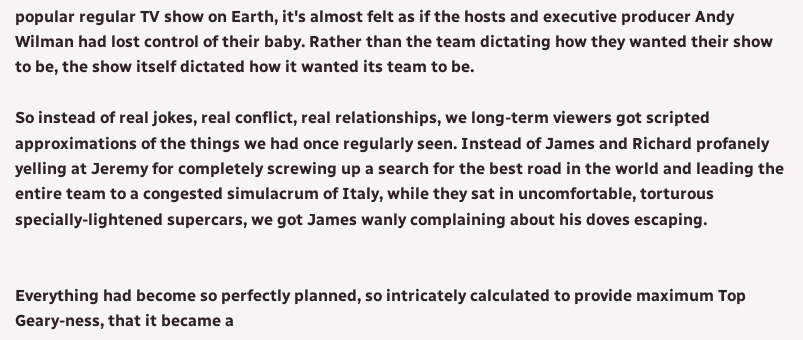popular regular TV show on Earth, it's almost felt as if the hosts and executive producer Andy Wilman had lost control of their baby. Rather than the team dictating how they wanted their show to be, the show itself dictated how it wanted its team to be.

So instead of real jokes, real conflict, real relationships, we long-term viewers got scripted approximations of the things we had once regularly seen. Instead of James and Richard profanely yelling at Jeremy for completely screwing up a search for the best road in the world and leading the entire team to a congested simulacrum of Italy, while they sat in uncomfortable, torturous specially-lightened supercars, we got James wanly complaining about his doves escaping.


Everything had become so perfectly planned, so intricately calculated to provide maximum Top Geary-ness, that it became a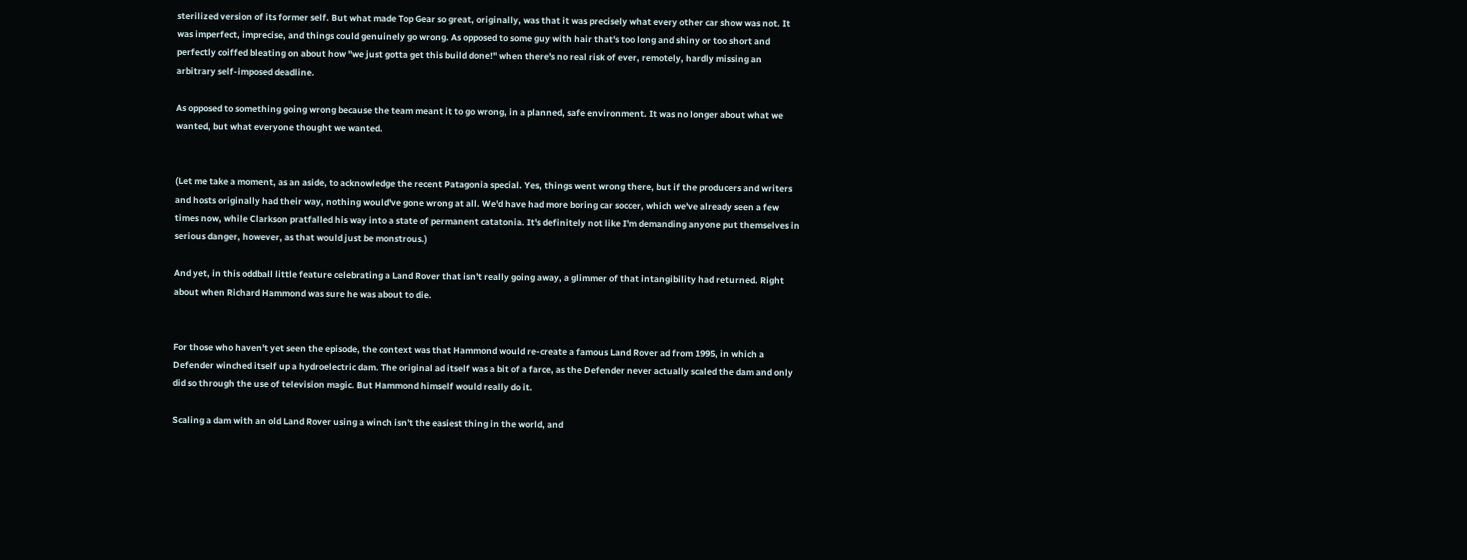sterilized version of its former self. But what made Top Gear so great, originally, was that it was precisely what every other car show was not. It was imperfect, imprecise, and things could genuinely go wrong. As opposed to some guy with hair that's too long and shiny or too short and perfectly coiffed bleating on about how "we just gotta get this build done!" when there's no real risk of ever, remotely, hardly missing an arbitrary self-imposed deadline.

As opposed to something going wrong because the team meant it to go wrong, in a planned, safe environment. It was no longer about what we wanted, but what everyone thought we wanted.


(Let me take a moment, as an aside, to acknowledge the recent Patagonia special. Yes, things went wrong there, but if the producers and writers and hosts originally had their way, nothing would've gone wrong at all. We'd have had more boring car soccer, which we've already seen a few times now, while Clarkson pratfalled his way into a state of permanent catatonia. It's definitely not like I'm demanding anyone put themselves in serious danger, however, as that would just be monstrous.)

And yet, in this oddball little feature celebrating a Land Rover that isn't really going away, a glimmer of that intangibility had returned. Right about when Richard Hammond was sure he was about to die.


For those who haven't yet seen the episode, the context was that Hammond would re-create a famous Land Rover ad from 1995, in which a Defender winched itself up a hydroelectric dam. The original ad itself was a bit of a farce, as the Defender never actually scaled the dam and only did so through the use of television magic. But Hammond himself would really do it.

Scaling a dam with an old Land Rover using a winch isn't the easiest thing in the world, and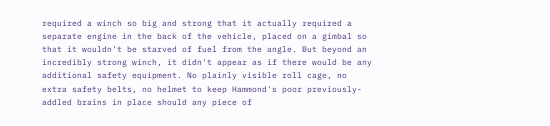required a winch so big and strong that it actually required a separate engine in the back of the vehicle, placed on a gimbal so that it wouldn't be starved of fuel from the angle. But beyond an incredibly strong winch, it didn't appear as if there would be any additional safety equipment. No plainly visible roll cage, no extra safety belts, no helmet to keep Hammond's poor previously-addled brains in place should any piece of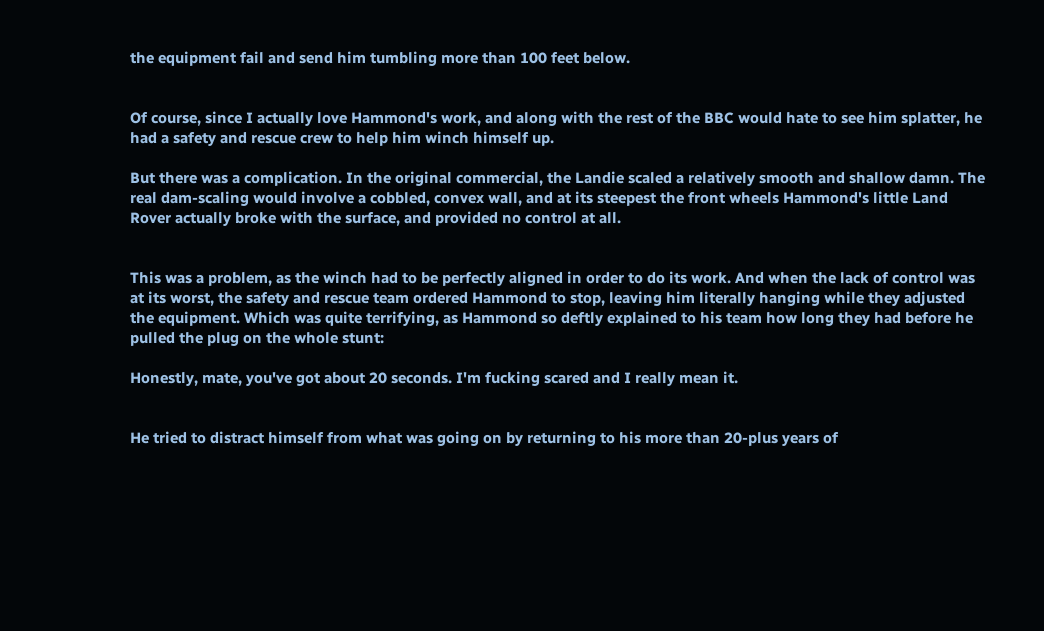the equipment fail and send him tumbling more than 100 feet below.


Of course, since I actually love Hammond's work, and along with the rest of the BBC would hate to see him splatter, he had a safety and rescue crew to help him winch himself up.

But there was a complication. In the original commercial, the Landie scaled a relatively smooth and shallow damn. The real dam-scaling would involve a cobbled, convex wall, and at its steepest the front wheels Hammond's little Land Rover actually broke with the surface, and provided no control at all.


This was a problem, as the winch had to be perfectly aligned in order to do its work. And when the lack of control was at its worst, the safety and rescue team ordered Hammond to stop, leaving him literally hanging while they adjusted the equipment. Which was quite terrifying, as Hammond so deftly explained to his team how long they had before he pulled the plug on the whole stunt:

Honestly, mate, you've got about 20 seconds. I'm fucking scared and I really mean it.


He tried to distract himself from what was going on by returning to his more than 20-plus years of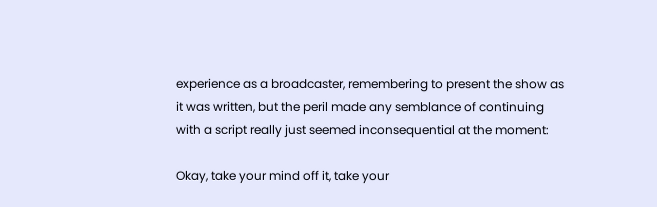experience as a broadcaster, remembering to present the show as it was written, but the peril made any semblance of continuing with a script really just seemed inconsequential at the moment:

Okay, take your mind off it, take your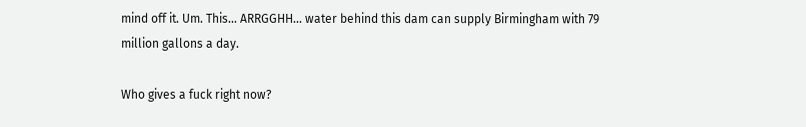mind off it. Um. This... ARRGGHH... water behind this dam can supply Birmingham with 79 million gallons a day.

Who gives a fuck right now?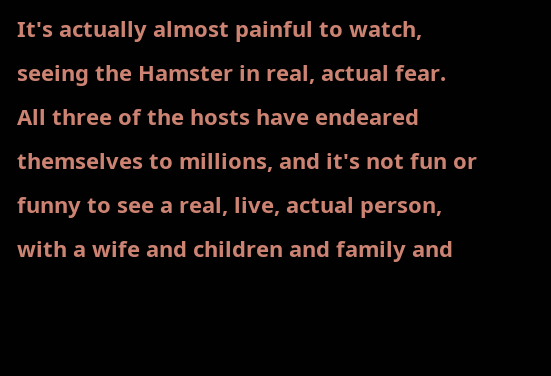It's actually almost painful to watch, seeing the Hamster in real, actual fear. All three of the hosts have endeared themselves to millions, and it's not fun or funny to see a real, live, actual person, with a wife and children and family and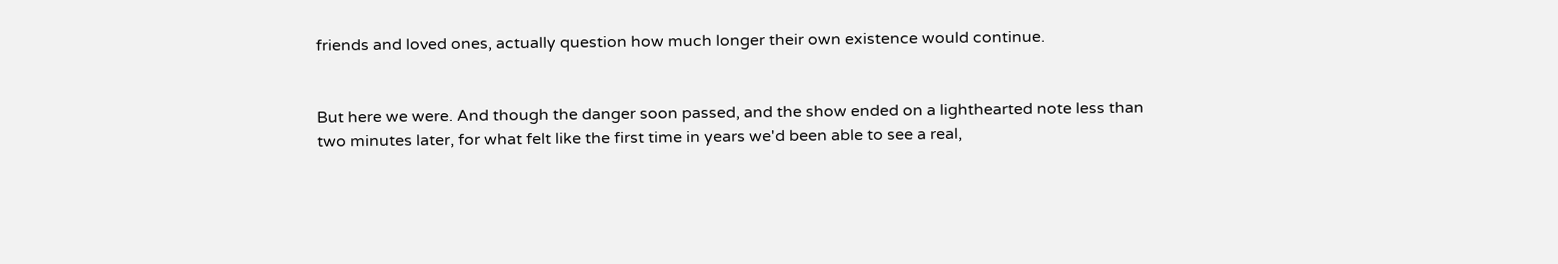friends and loved ones, actually question how much longer their own existence would continue.


But here we were. And though the danger soon passed, and the show ended on a lighthearted note less than two minutes later, for what felt like the first time in years we'd been able to see a real,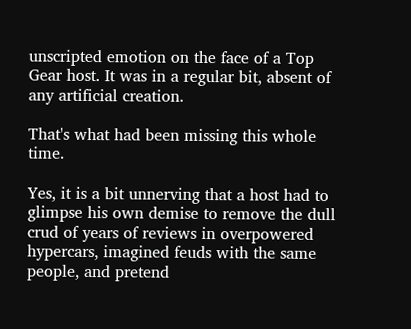unscripted emotion on the face of a Top Gear host. It was in a regular bit, absent of any artificial creation.

That's what had been missing this whole time.

Yes, it is a bit unnerving that a host had to glimpse his own demise to remove the dull crud of years of reviews in overpowered hypercars, imagined feuds with the same people, and pretend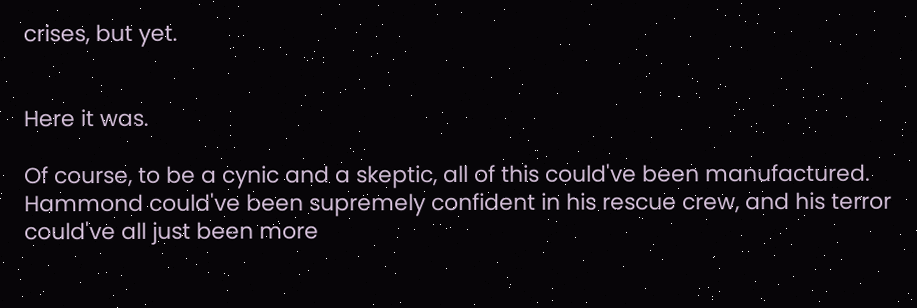crises, but yet.


Here it was.

Of course, to be a cynic and a skeptic, all of this could've been manufactured. Hammond could've been supremely confident in his rescue crew, and his terror could've all just been more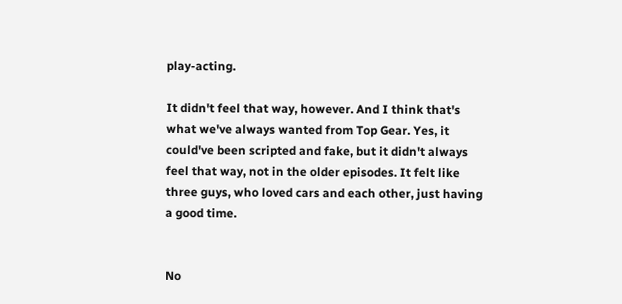play-acting.

It didn't feel that way, however. And I think that's what we've always wanted from Top Gear. Yes, it could've been scripted and fake, but it didn't always feel that way, not in the older episodes. It felt like three guys, who loved cars and each other, just having a good time.


No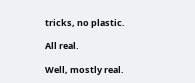tricks, no plastic.

All real.

Well, mostly real.